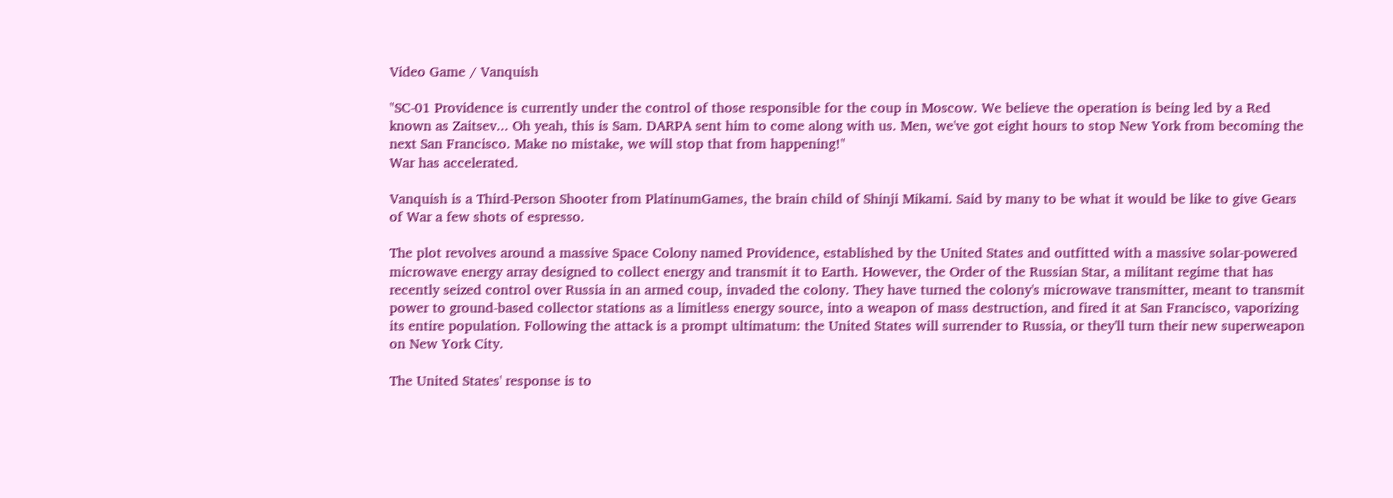Video Game / Vanquish

"SC-01 Providence is currently under the control of those responsible for the coup in Moscow. We believe the operation is being led by a Red known as Zaitsev... Oh yeah, this is Sam. DARPA sent him to come along with us. Men, we've got eight hours to stop New York from becoming the next San Francisco. Make no mistake, we will stop that from happening!"
War has accelerated.

Vanquish is a Third-Person Shooter from PlatinumGames, the brain child of Shinji Mikami. Said by many to be what it would be like to give Gears of War a few shots of espresso.

The plot revolves around a massive Space Colony named Providence, established by the United States and outfitted with a massive solar-powered microwave energy array designed to collect energy and transmit it to Earth. However, the Order of the Russian Star, a militant regime that has recently seized control over Russia in an armed coup, invaded the colony. They have turned the colony's microwave transmitter, meant to transmit power to ground-based collector stations as a limitless energy source, into a weapon of mass destruction, and fired it at San Francisco, vaporizing its entire population. Following the attack is a prompt ultimatum: the United States will surrender to Russia, or they'll turn their new superweapon on New York City.

The United States' response is to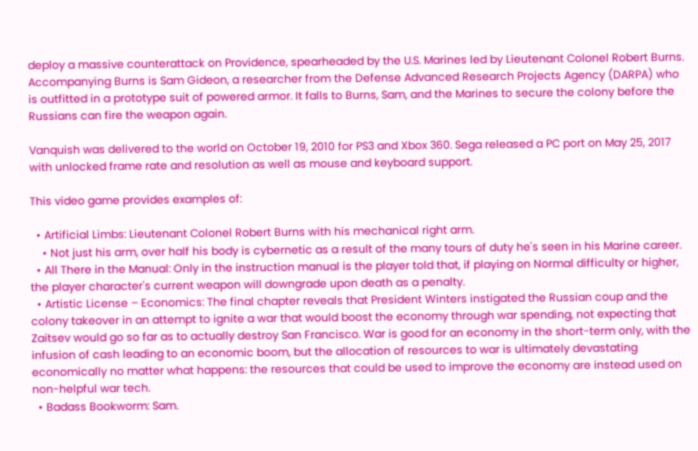deploy a massive counterattack on Providence, spearheaded by the U.S. Marines led by Lieutenant Colonel Robert Burns. Accompanying Burns is Sam Gideon, a researcher from the Defense Advanced Research Projects Agency (DARPA) who is outfitted in a prototype suit of powered armor. It falls to Burns, Sam, and the Marines to secure the colony before the Russians can fire the weapon again.

Vanquish was delivered to the world on October 19, 2010 for PS3 and Xbox 360. Sega released a PC port on May 25, 2017 with unlocked frame rate and resolution as well as mouse and keyboard support.

This video game provides examples of:

  • Artificial Limbs: Lieutenant Colonel Robert Burns with his mechanical right arm.
    • Not just his arm, over half his body is cybernetic as a result of the many tours of duty he's seen in his Marine career.
  • All There in the Manual: Only in the instruction manual is the player told that, if playing on Normal difficulty or higher, the player character's current weapon will downgrade upon death as a penalty.
  • Artistic License – Economics: The final chapter reveals that President Winters instigated the Russian coup and the colony takeover in an attempt to ignite a war that would boost the economy through war spending, not expecting that Zaitsev would go so far as to actually destroy San Francisco. War is good for an economy in the short-term only, with the infusion of cash leading to an economic boom, but the allocation of resources to war is ultimately devastating economically no matter what happens: the resources that could be used to improve the economy are instead used on non-helpful war tech.
  • Badass Bookworm: Sam.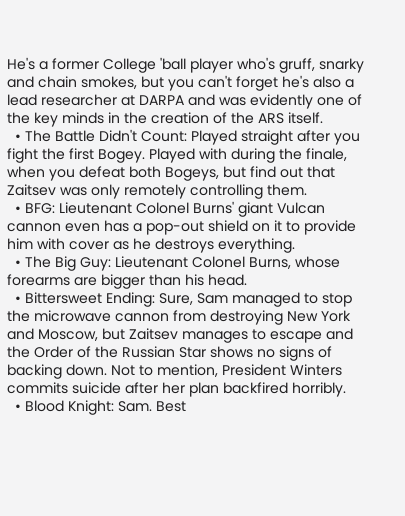He's a former College 'ball player who's gruff, snarky and chain smokes, but you can't forget he's also a lead researcher at DARPA and was evidently one of the key minds in the creation of the ARS itself.
  • The Battle Didn't Count: Played straight after you fight the first Bogey. Played with during the finale, when you defeat both Bogeys, but find out that Zaitsev was only remotely controlling them.
  • BFG: Lieutenant Colonel Burns' giant Vulcan cannon even has a pop-out shield on it to provide him with cover as he destroys everything.
  • The Big Guy: Lieutenant Colonel Burns, whose forearms are bigger than his head.
  • Bittersweet Ending: Sure, Sam managed to stop the microwave cannon from destroying New York and Moscow, but Zaitsev manages to escape and the Order of the Russian Star shows no signs of backing down. Not to mention, President Winters commits suicide after her plan backfired horribly.
  • Blood Knight: Sam. Best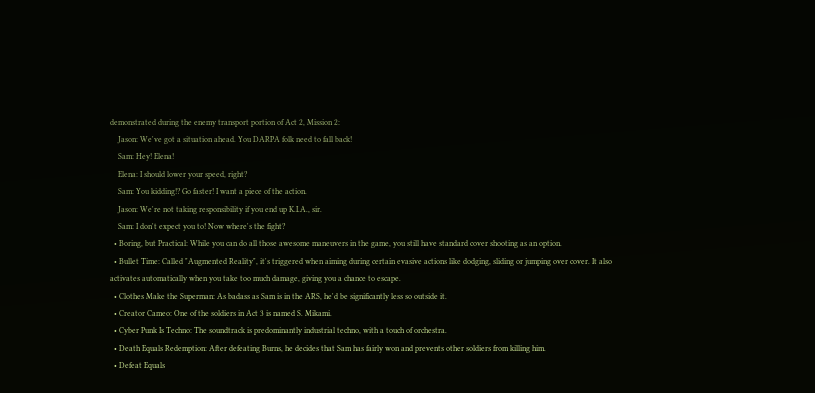demonstrated during the enemy transport portion of Act 2, Mission 2:
    Jason: We've got a situation ahead. You DARPA folk need to fall back!
    Sam: Hey! Elena!
    Elena: I should lower your speed, right?
    Sam: You kidding!? Go faster! I want a piece of the action.
    Jason: We're not taking responsibility if you end up K.I.A., sir.
    Sam: I don't expect you to! Now where's the fight?
  • Boring, but Practical: While you can do all those awesome maneuvers in the game, you still have standard cover shooting as an option.
  • Bullet Time: Called "Augmented Reality", it's triggered when aiming during certain evasive actions like dodging, sliding or jumping over cover. It also activates automatically when you take too much damage, giving you a chance to escape.
  • Clothes Make the Superman: As badass as Sam is in the ARS, he'd be significantly less so outside it.
  • Creator Cameo: One of the soldiers in Act 3 is named S. Mikami.
  • Cyber Punk Is Techno: The soundtrack is predominantly industrial techno, with a touch of orchestra.
  • Death Equals Redemption: After defeating Burns, he decides that Sam has fairly won and prevents other soldiers from killing him.
  • Defeat Equals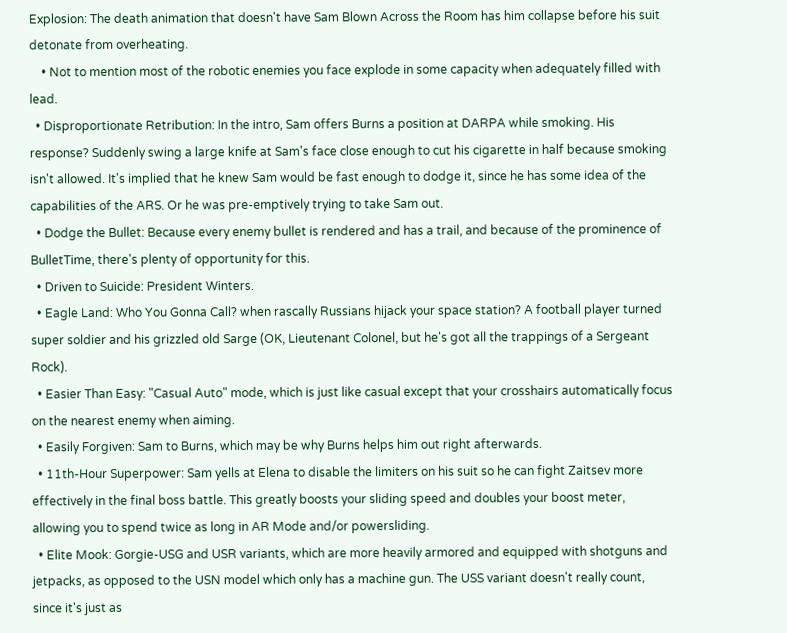Explosion: The death animation that doesn't have Sam Blown Across the Room has him collapse before his suit detonate from overheating.
    • Not to mention most of the robotic enemies you face explode in some capacity when adequately filled with lead.
  • Disproportionate Retribution: In the intro, Sam offers Burns a position at DARPA while smoking. His response? Suddenly swing a large knife at Sam's face close enough to cut his cigarette in half because smoking isn't allowed. It's implied that he knew Sam would be fast enough to dodge it, since he has some idea of the capabilities of the ARS. Or he was pre-emptively trying to take Sam out.
  • Dodge the Bullet: Because every enemy bullet is rendered and has a trail, and because of the prominence of BulletTime, there's plenty of opportunity for this.
  • Driven to Suicide: President Winters.
  • Eagle Land: Who You Gonna Call? when rascally Russians hijack your space station? A football player turned super soldier and his grizzled old Sarge (OK, Lieutenant Colonel, but he's got all the trappings of a Sergeant Rock).
  • Easier Than Easy: "Casual Auto" mode, which is just like casual except that your crosshairs automatically focus on the nearest enemy when aiming.
  • Easily Forgiven: Sam to Burns, which may be why Burns helps him out right afterwards.
  • 11th-Hour Superpower: Sam yells at Elena to disable the limiters on his suit so he can fight Zaitsev more effectively in the final boss battle. This greatly boosts your sliding speed and doubles your boost meter, allowing you to spend twice as long in AR Mode and/or powersliding.
  • Elite Mook: Gorgie-USG and USR variants, which are more heavily armored and equipped with shotguns and jetpacks, as opposed to the USN model which only has a machine gun. The USS variant doesn't really count, since it's just as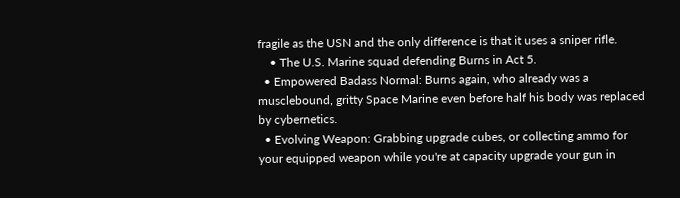fragile as the USN and the only difference is that it uses a sniper rifle.
    • The U.S. Marine squad defending Burns in Act 5.
  • Empowered Badass Normal: Burns again, who already was a musclebound, gritty Space Marine even before half his body was replaced by cybernetics.
  • Evolving Weapon: Grabbing upgrade cubes, or collecting ammo for your equipped weapon while you're at capacity upgrade your gun in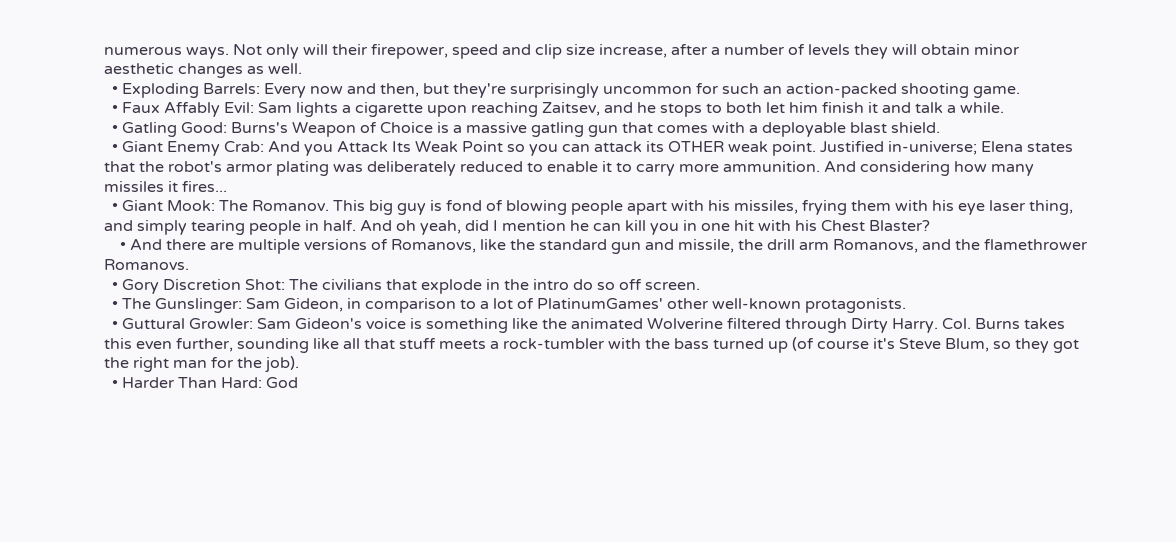numerous ways. Not only will their firepower, speed and clip size increase, after a number of levels they will obtain minor aesthetic changes as well.
  • Exploding Barrels: Every now and then, but they're surprisingly uncommon for such an action-packed shooting game.
  • Faux Affably Evil: Sam lights a cigarette upon reaching Zaitsev, and he stops to both let him finish it and talk a while.
  • Gatling Good: Burns's Weapon of Choice is a massive gatling gun that comes with a deployable blast shield.
  • Giant Enemy Crab: And you Attack Its Weak Point so you can attack its OTHER weak point. Justified in-universe; Elena states that the robot's armor plating was deliberately reduced to enable it to carry more ammunition. And considering how many missiles it fires...
  • Giant Mook: The Romanov. This big guy is fond of blowing people apart with his missiles, frying them with his eye laser thing, and simply tearing people in half. And oh yeah, did I mention he can kill you in one hit with his Chest Blaster?
    • And there are multiple versions of Romanovs, like the standard gun and missile, the drill arm Romanovs, and the flamethrower Romanovs.
  • Gory Discretion Shot: The civilians that explode in the intro do so off screen.
  • The Gunslinger: Sam Gideon, in comparison to a lot of PlatinumGames' other well-known protagonists.
  • Guttural Growler: Sam Gideon's voice is something like the animated Wolverine filtered through Dirty Harry. Col. Burns takes this even further, sounding like all that stuff meets a rock-tumbler with the bass turned up (of course it's Steve Blum, so they got the right man for the job).
  • Harder Than Hard: God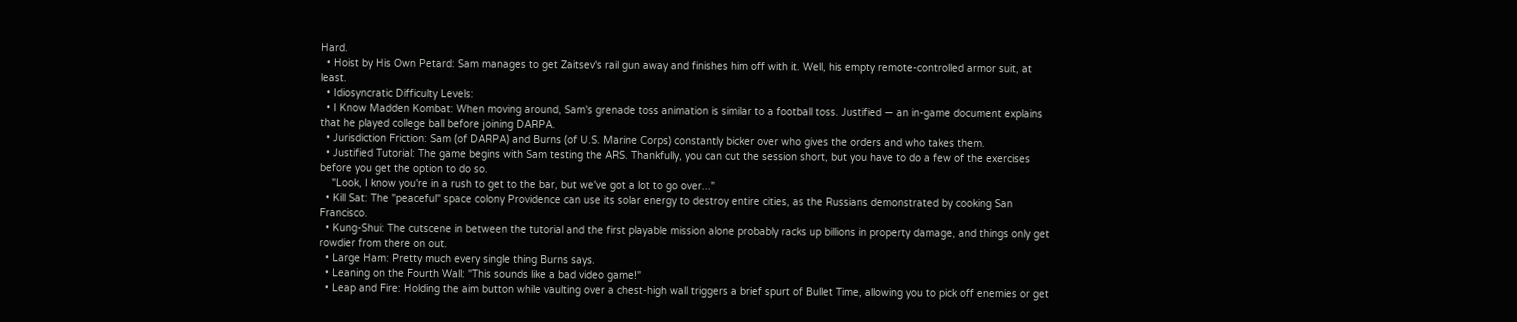Hard.
  • Hoist by His Own Petard: Sam manages to get Zaitsev's rail gun away and finishes him off with it. Well, his empty remote-controlled armor suit, at least.
  • Idiosyncratic Difficulty Levels:
  • I Know Madden Kombat: When moving around, Sam's grenade toss animation is similar to a football toss. Justified — an in-game document explains that he played college ball before joining DARPA.
  • Jurisdiction Friction: Sam (of DARPA) and Burns (of U.S. Marine Corps) constantly bicker over who gives the orders and who takes them.
  • Justified Tutorial: The game begins with Sam testing the ARS. Thankfully, you can cut the session short, but you have to do a few of the exercises before you get the option to do so.
    "Look, I know you're in a rush to get to the bar, but we've got a lot to go over..."
  • Kill Sat: The "peaceful" space colony Providence can use its solar energy to destroy entire cities, as the Russians demonstrated by cooking San Francisco.
  • Kung-Shui: The cutscene in between the tutorial and the first playable mission alone probably racks up billions in property damage, and things only get rowdier from there on out.
  • Large Ham: Pretty much every single thing Burns says.
  • Leaning on the Fourth Wall: "This sounds like a bad video game!"
  • Leap and Fire: Holding the aim button while vaulting over a chest-high wall triggers a brief spurt of Bullet Time, allowing you to pick off enemies or get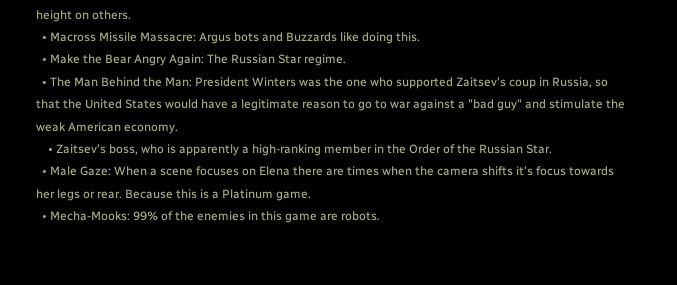height on others.
  • Macross Missile Massacre: Argus bots and Buzzards like doing this.
  • Make the Bear Angry Again: The Russian Star regime.
  • The Man Behind the Man: President Winters was the one who supported Zaitsev's coup in Russia, so that the United States would have a legitimate reason to go to war against a "bad guy" and stimulate the weak American economy.
    • Zaitsev's boss, who is apparently a high-ranking member in the Order of the Russian Star.
  • Male Gaze: When a scene focuses on Elena there are times when the camera shifts it's focus towards her legs or rear. Because this is a Platinum game.
  • Mecha-Mooks: 99% of the enemies in this game are robots.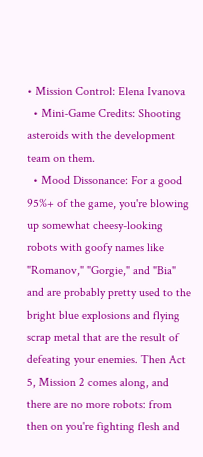• Mission Control: Elena Ivanova
  • Mini-Game Credits: Shooting asteroids with the development team on them.
  • Mood Dissonance: For a good 95%+ of the game, you're blowing up somewhat cheesy-looking robots with goofy names like "Romanov," "Gorgie," and "Bia" and are probably pretty used to the bright blue explosions and flying scrap metal that are the result of defeating your enemies. Then Act 5, Mission 2 comes along, and there are no more robots: from then on you're fighting flesh and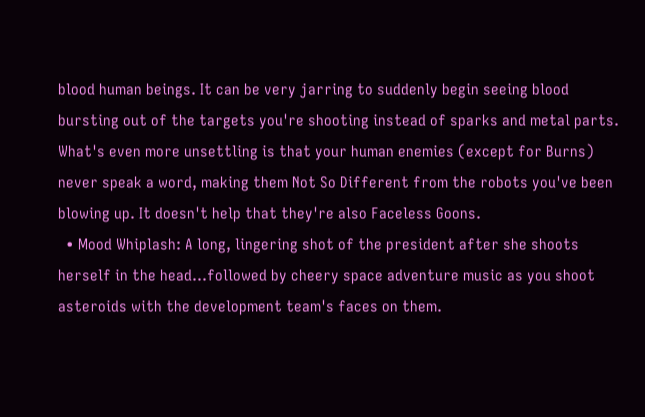blood human beings. It can be very jarring to suddenly begin seeing blood bursting out of the targets you're shooting instead of sparks and metal parts. What's even more unsettling is that your human enemies (except for Burns) never speak a word, making them Not So Different from the robots you've been blowing up. It doesn't help that they're also Faceless Goons.
  • Mood Whiplash: A long, lingering shot of the president after she shoots herself in the head...followed by cheery space adventure music as you shoot asteroids with the development team's faces on them.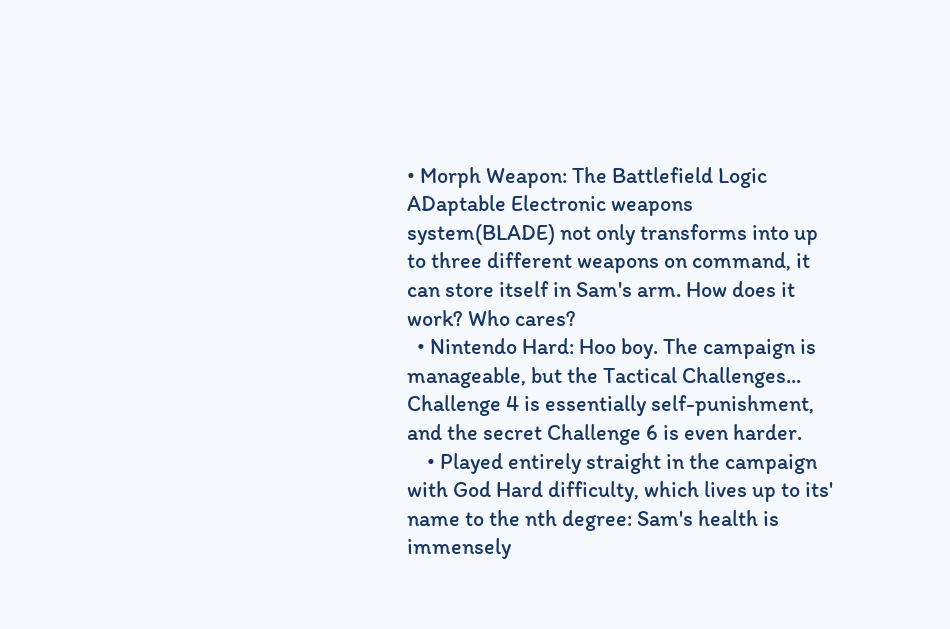• Morph Weapon: The Battlefield Logic ADaptable Electronic weapons system(BLADE) not only transforms into up to three different weapons on command, it can store itself in Sam's arm. How does it work? Who cares?
  • Nintendo Hard: Hoo boy. The campaign is manageable, but the Tactical Challenges... Challenge 4 is essentially self-punishment, and the secret Challenge 6 is even harder.
    • Played entirely straight in the campaign with God Hard difficulty, which lives up to its' name to the nth degree: Sam's health is immensely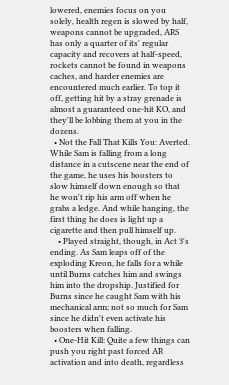lowered, enemies focus on you solely, health regen is slowed by half, weapons cannot be upgraded, ARS has only a quarter of its' regular capacity and recovers at half-speed, rockets cannot be found in weapons caches, and harder enemies are encountered much earlier. To top it off, getting hit by a stray grenade is almost a guaranteed one-hit KO, and they'll be lobbing them at you in the dozens.
  • Not the Fall That Kills You: Averted. While Sam is falling from a long distance in a cutscene near the end of the game, he uses his boosters to slow himself down enough so that he won't rip his arm off when he grabs a ledge. And while hanging, the first thing he does is light up a cigarette and then pull himself up.
    • Played straight, though, in Act 3's ending. As Sam leaps off of the exploding Kreon, he falls for a while until Burns catches him and swings him into the dropship. Justified for Burns since he caught Sam with his mechanical arm; not so much for Sam since he didn't even activate his boosters when falling.
  • One-Hit Kill: Quite a few things can push you right past forced AR activation and into death, regardless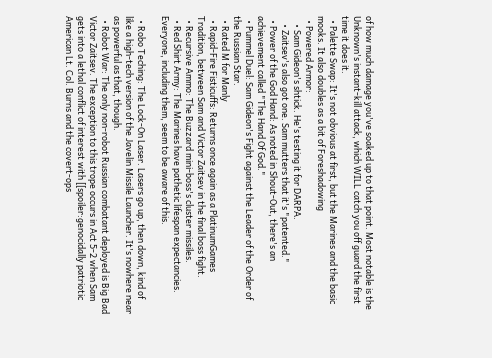of how much damage you've soaked up to that point. Most notable is the Unknown's instant-kill attack, which WILL catch you off guard the first time it does it.
  • Palette Swap: It's not obvious at first, but the Marines and the basic mooks. It also doubles as a bit of Foreshadowing
  • Powered Armor:
    • Sam Gideon's shtick. He's testing it for DARPA.
    • Zaitsev's also got one. Sam mutters that it's "patented."
  • Power of the God Hand: As noted in Shout-Out, there's an achievement called "The Hand Of God."
  • Pummel Duel: Sam Gideon's Fight against the Leader of the Order of the Russian Star.
  • Rated M for Manly
  • Rapid-Fire Fisticuffs: Returns once again as a PlatinumGames Tradition, between Sam and Victor Zaitsev in the final boss fight.
  • Recursive Ammo: The Buzzard mini-boss's cluster missiles.
  • Red Shirt Army: The Marines have pathetic lifespan expectancies. Everyone, including them, seem to be aware of this.

  • Robo Teching: The Lock-On Laser. Lasers go up, then down, kind of like a high-tech version of the Javelin Missile Launcher. It's nowhere near as powerful as that, though.
  • Robot War: The only non-robot Russian combatant deployed is Big Bad Victor Zaitsev. The exception to this trope occurs in Act 5-2 when Sam gets into a lethal conflict of interest with [[spoiler:genocidally patriotic American Lt. Col. Burns and the covert-ops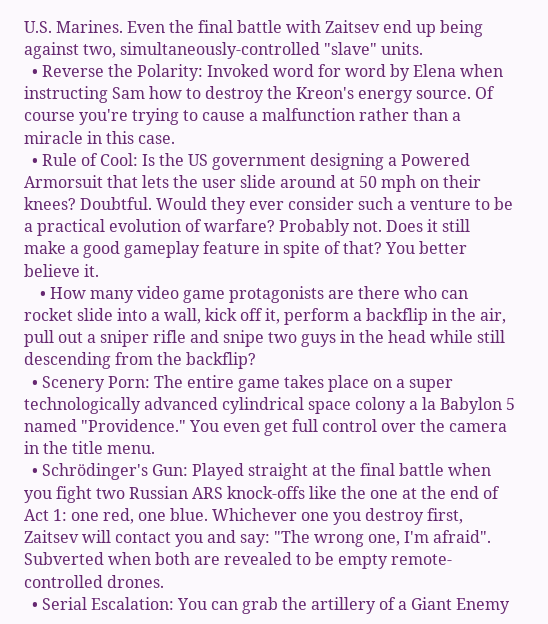U.S. Marines. Even the final battle with Zaitsev end up being against two, simultaneously-controlled "slave" units.
  • Reverse the Polarity: Invoked word for word by Elena when instructing Sam how to destroy the Kreon's energy source. Of course you're trying to cause a malfunction rather than a miracle in this case.
  • Rule of Cool: Is the US government designing a Powered Armorsuit that lets the user slide around at 50 mph on their knees? Doubtful. Would they ever consider such a venture to be a practical evolution of warfare? Probably not. Does it still make a good gameplay feature in spite of that? You better believe it.
    • How many video game protagonists are there who can rocket slide into a wall, kick off it, perform a backflip in the air, pull out a sniper rifle and snipe two guys in the head while still descending from the backflip?
  • Scenery Porn: The entire game takes place on a super technologically advanced cylindrical space colony a la Babylon 5 named "Providence." You even get full control over the camera in the title menu.
  • Schrödinger's Gun: Played straight at the final battle when you fight two Russian ARS knock-offs like the one at the end of Act 1: one red, one blue. Whichever one you destroy first, Zaitsev will contact you and say: "The wrong one, I'm afraid". Subverted when both are revealed to be empty remote-controlled drones.
  • Serial Escalation: You can grab the artillery of a Giant Enemy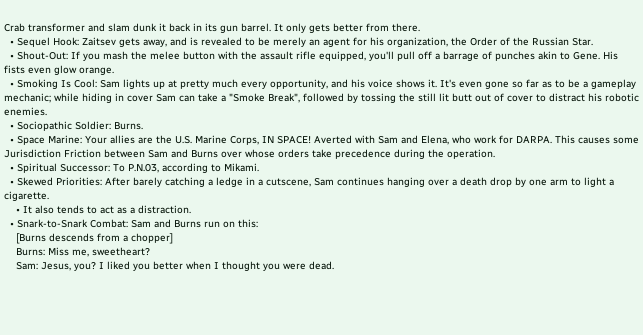Crab transformer and slam dunk it back in its gun barrel. It only gets better from there.
  • Sequel Hook: Zaitsev gets away, and is revealed to be merely an agent for his organization, the Order of the Russian Star.
  • Shout-Out: If you mash the melee button with the assault rifle equipped, you'll pull off a barrage of punches akin to Gene. His fists even glow orange.
  • Smoking Is Cool: Sam lights up at pretty much every opportunity, and his voice shows it. It's even gone so far as to be a gameplay mechanic; while hiding in cover Sam can take a "Smoke Break", followed by tossing the still lit butt out of cover to distract his robotic enemies.
  • Sociopathic Soldier: Burns.
  • Space Marine: Your allies are the U.S. Marine Corps, IN SPACE! Averted with Sam and Elena, who work for DARPA. This causes some Jurisdiction Friction between Sam and Burns over whose orders take precedence during the operation.
  • Spiritual Successor: To P.N.03, according to Mikami.
  • Skewed Priorities: After barely catching a ledge in a cutscene, Sam continues hanging over a death drop by one arm to light a cigarette.
    • It also tends to act as a distraction.
  • Snark-to-Snark Combat: Sam and Burns run on this:
    [Burns descends from a chopper]
    Burns: Miss me, sweetheart?
    Sam: Jesus, you? I liked you better when I thought you were dead.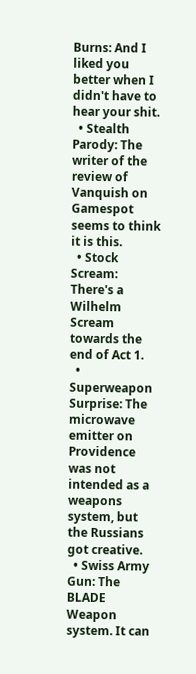Burns: And I liked you better when I didn't have to hear your shit.
  • Stealth Parody: The writer of the review of Vanquish on Gamespot seems to think it is this.
  • Stock Scream: There's a Wilhelm Scream towards the end of Act 1.
  • Superweapon Surprise: The microwave emitter on Providence was not intended as a weapons system, but the Russians got creative.
  • Swiss Army Gun: The BLADE Weapon system. It can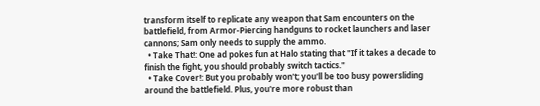transform itself to replicate any weapon that Sam encounters on the battlefield, from Armor-Piercing handguns to rocket launchers and laser cannons; Sam only needs to supply the ammo.
  • Take That!: One ad pokes fun at Halo stating that "If it takes a decade to finish the fight, you should probably switch tactics."
  • Take Cover!: But you probably won't; you'll be too busy powersliding around the battlefield. Plus, you're more robust than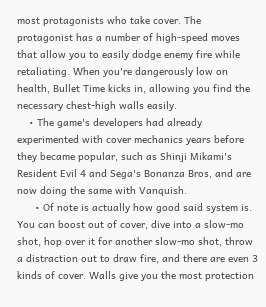most protagonists who take cover. The protagonist has a number of high-speed moves that allow you to easily dodge enemy fire while retaliating. When you're dangerously low on health, Bullet Time kicks in, allowing you find the necessary chest-high walls easily.
    • The game's developers had already experimented with cover mechanics years before they became popular, such as Shinji Mikami's Resident Evil 4 and Sega's Bonanza Bros, and are now doing the same with Vanquish.
      • Of note is actually how good said system is. You can boost out of cover, dive into a slow-mo shot, hop over it for another slow-mo shot, throw a distraction out to draw fire, and there are even 3 kinds of cover. Walls give you the most protection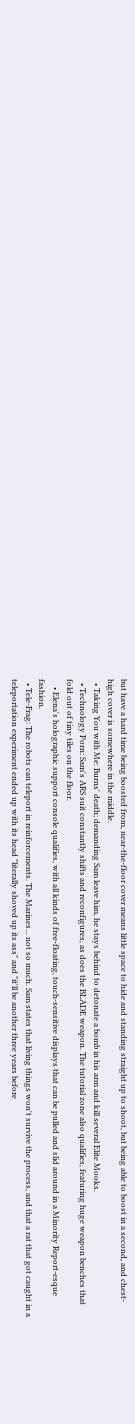but have a hard time being boosted from, near-the-floor cover means little space to hide and standing straight up to shoot, but being able to boost in a second, and chest-high cover is somewhere in the middle.
  • Taking You with Me: Burns' death; demanding Sam leave him, he stays behind to detonate a bomb in his arm and kill several Elite Mooks.
  • Technology Porn: Sam's ARS suit constantly shifts and reconfigures, as does the BLADE weapon. The tutorial zone also qualifies, featuring huge weapon benches that fold out of tiny tiles on the floor.
    • Elena's holographic support console qualifies, with all kinds of free-floating, touch-sensitive displays that can be pulled and slid around in a Minority Report-esque fashion.
  • Tele-Frag: The robots can teleport in reinforcements. The Marines... not so much. Sam states that living things won't survive the process, and that a rat that got caught in a teleportation experiment ended up with its head "literally shoved up its ass" and "it'll be another three years before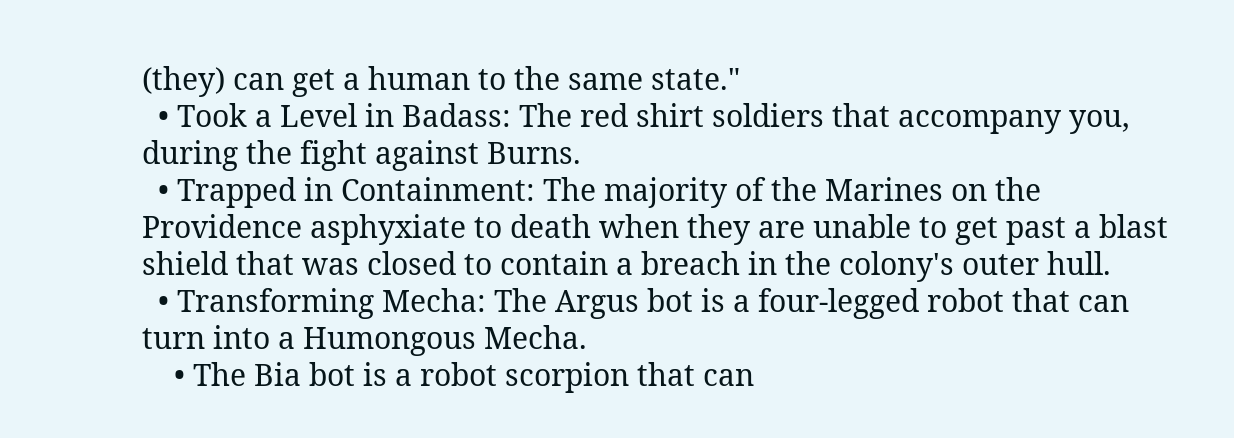(they) can get a human to the same state."
  • Took a Level in Badass: The red shirt soldiers that accompany you, during the fight against Burns.
  • Trapped in Containment: The majority of the Marines on the Providence asphyxiate to death when they are unable to get past a blast shield that was closed to contain a breach in the colony's outer hull.
  • Transforming Mecha: The Argus bot is a four-legged robot that can turn into a Humongous Mecha.
    • The Bia bot is a robot scorpion that can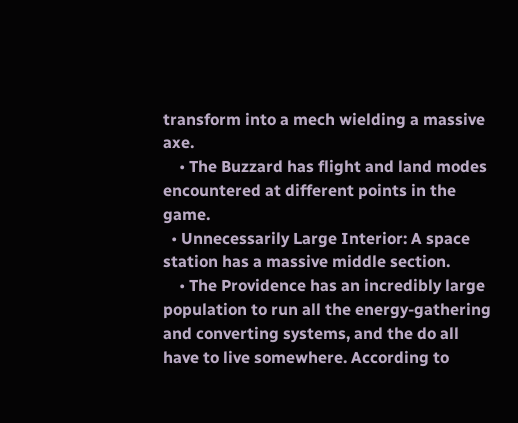transform into a mech wielding a massive axe.
    • The Buzzard has flight and land modes encountered at different points in the game.
  • Unnecessarily Large Interior: A space station has a massive middle section.
    • The Providence has an incredibly large population to run all the energy-gathering and converting systems, and the do all have to live somewhere. According to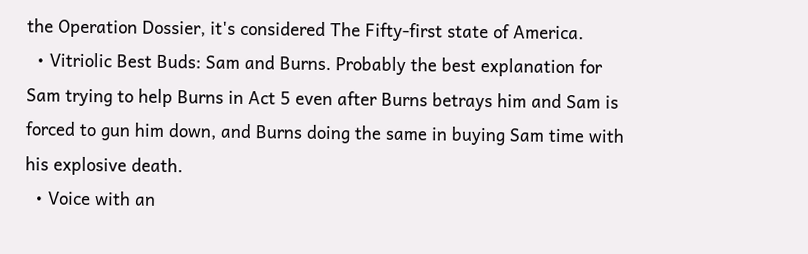the Operation Dossier, it's considered The Fifty-first state of America.
  • Vitriolic Best Buds: Sam and Burns. Probably the best explanation for Sam trying to help Burns in Act 5 even after Burns betrays him and Sam is forced to gun him down, and Burns doing the same in buying Sam time with his explosive death.
  • Voice with an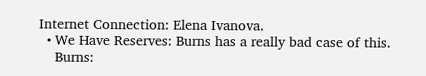Internet Connection: Elena Ivanova.
  • We Have Reserves: Burns has a really bad case of this.
    Burns: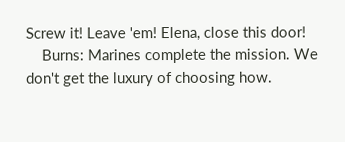Screw it! Leave 'em! Elena, close this door!
    Burns: Marines complete the mission. We don't get the luxury of choosing how.